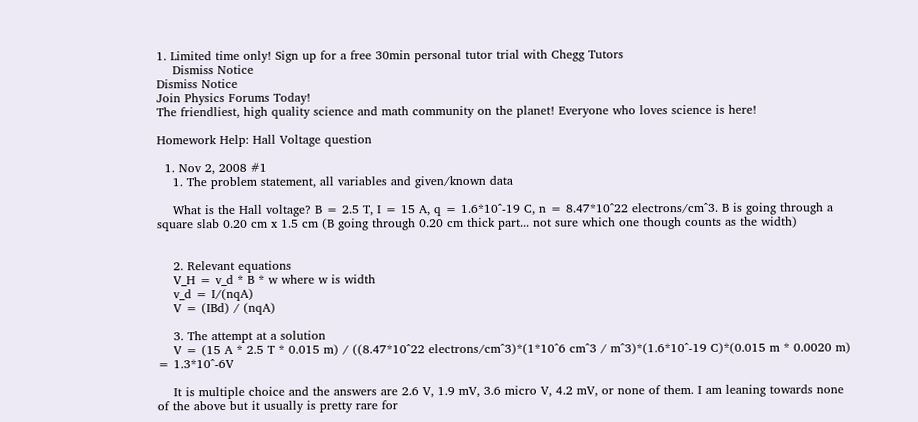1. Limited time only! Sign up for a free 30min personal tutor trial with Chegg Tutors
    Dismiss Notice
Dismiss Notice
Join Physics Forums Today!
The friendliest, high quality science and math community on the planet! Everyone who loves science is here!

Homework Help: Hall Voltage question

  1. Nov 2, 2008 #1
    1. The problem statement, all variables and given/known data

    What is the Hall voltage? B = 2.5 T, I = 15 A, q = 1.6*10^-19 C, n = 8.47*10^22 electrons/cm^3. B is going through a square slab 0.20 cm x 1.5 cm (B going through 0.20 cm thick part... not sure which one though counts as the width)


    2. Relevant equations
    V_H = v_d * B * w where w is width
    v_d = I/(nqA)
    V = (IBd) / (nqA)

    3. The attempt at a solution
    V = (15 A * 2.5 T * 0.015 m) / ((8.47*10^22 electrons/cm^3)*(1*10^6 cm^3 / m^3)*(1.6*10^-19 C)*(0.015 m * 0.0020 m) = 1.3*10^-6V

    It is multiple choice and the answers are 2.6 V, 1.9 mV, 3.6 micro V, 4.2 mV, or none of them. I am leaning towards none of the above but it usually is pretty rare for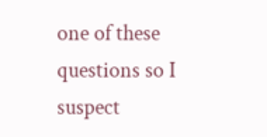one of these questions so I suspect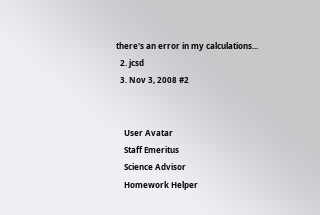there's an error in my calculations...
  2. jcsd
  3. Nov 3, 2008 #2


    User Avatar
    Staff Emeritus
    Science Advisor
    Homework Helper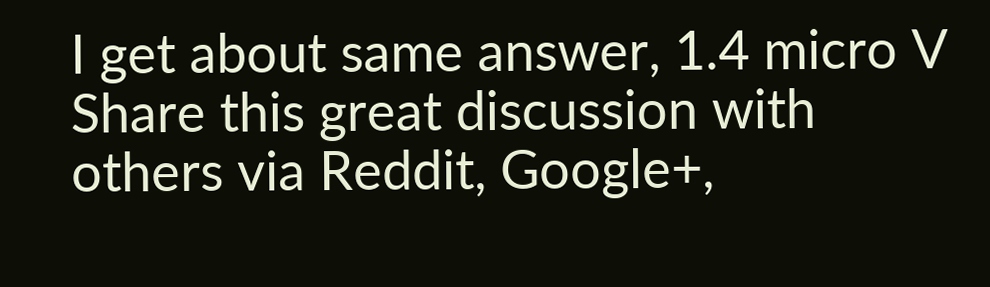I get about same answer, 1.4 micro V
Share this great discussion with others via Reddit, Google+,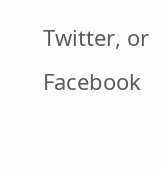Twitter, or Facebook